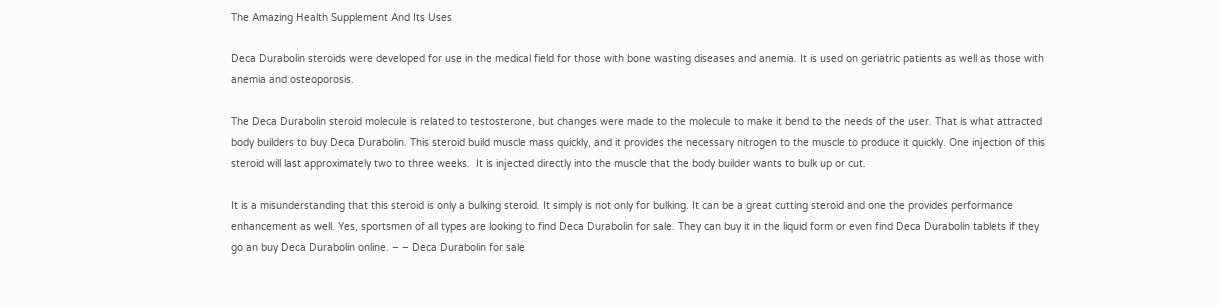The Amazing Health Supplement And Its Uses

Deca Durabolin steroids were developed for use in the medical field for those with bone wasting diseases and anemia. It is used on geriatric patients as well as those with anemia and osteoporosis.

The Deca Durabolin steroid molecule is related to testosterone, but changes were made to the molecule to make it bend to the needs of the user. That is what attracted body builders to buy Deca Durabolin. This steroid build muscle mass quickly, and it provides the necessary nitrogen to the muscle to produce it quickly. One injection of this steroid will last approximately two to three weeks.  It is injected directly into the muscle that the body builder wants to bulk up or cut.

It is a misunderstanding that this steroid is only a bulking steroid. It simply is not only for bulking. It can be a great cutting steroid and one the provides performance enhancement as well. Yes, sportsmen of all types are looking to find Deca Durabolin for sale. They can buy it in the liquid form or even find Deca Durabolin tablets if they go an buy Deca Durabolin online. – – Deca Durabolin for sale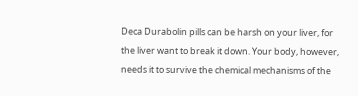Deca Durabolin pills can be harsh on your liver, for the liver want to break it down. Your body, however, needs it to survive the chemical mechanisms of the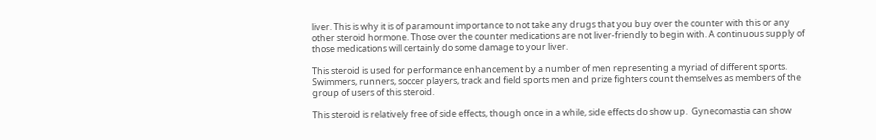liver. This is why it is of paramount importance to not take any drugs that you buy over the counter with this or any other steroid hormone. Those over the counter medications are not liver-friendly to begin with. A continuous supply of those medications will certainly do some damage to your liver.

This steroid is used for performance enhancement by a number of men representing a myriad of different sports. Swimmers, runners, soccer players, track and field sports men and prize fighters count themselves as members of the group of users of this steroid.

This steroid is relatively free of side effects, though once in a while, side effects do show up.  Gynecomastia can show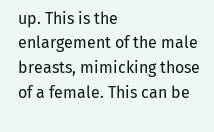up. This is the enlargement of the male breasts, mimicking those of a female. This can be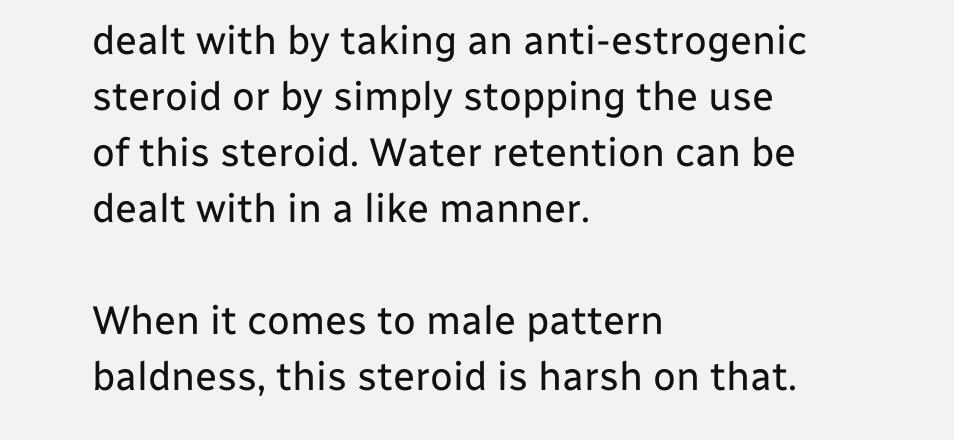dealt with by taking an anti-estrogenic steroid or by simply stopping the use of this steroid. Water retention can be dealt with in a like manner.

When it comes to male pattern baldness, this steroid is harsh on that.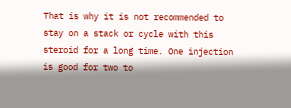That is why it is not recommended to stay on a stack or cycle with this steroid for a long time. One injection is good for two to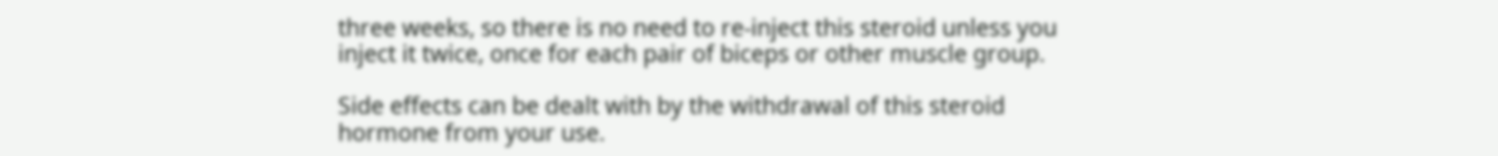three weeks, so there is no need to re-inject this steroid unless you inject it twice, once for each pair of biceps or other muscle group.

Side effects can be dealt with by the withdrawal of this steroid hormone from your use.